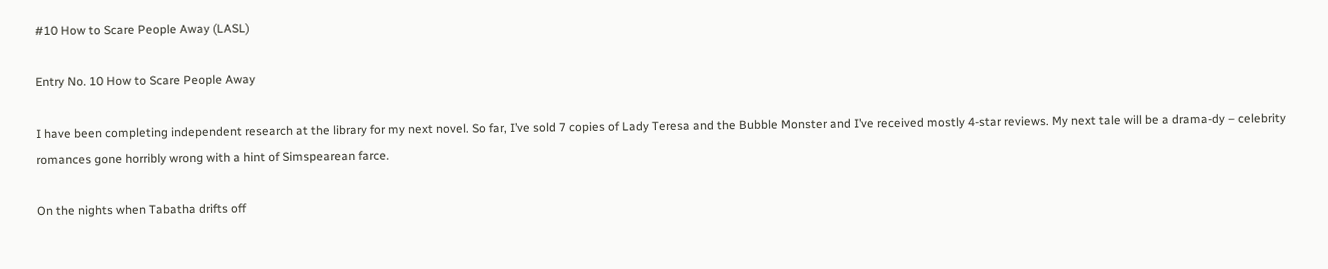#10 How to Scare People Away (LASL)

Entry No. 10 How to Scare People Away

I have been completing independent research at the library for my next novel. So far, I’ve sold 7 copies of Lady Teresa and the Bubble Monster and I’ve received mostly 4-star reviews. My next tale will be a drama-dy – celebrity romances gone horribly wrong with a hint of Simspearean farce.

On the nights when Tabatha drifts off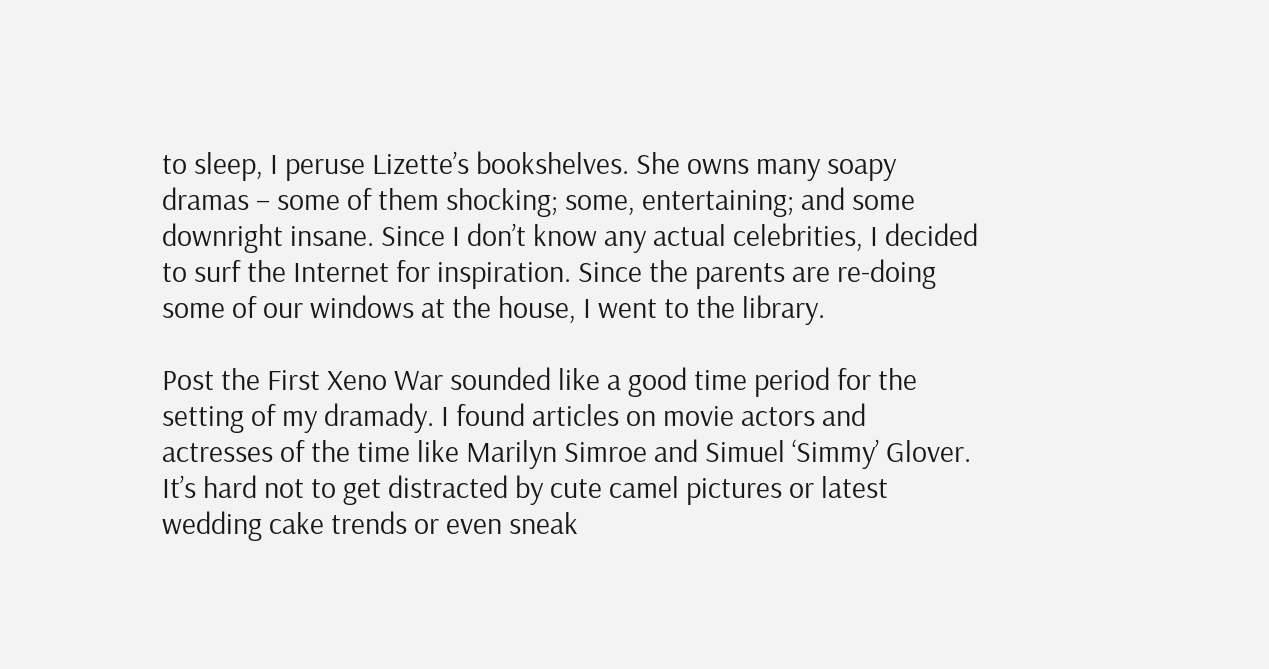to sleep, I peruse Lizette’s bookshelves. She owns many soapy dramas – some of them shocking; some, entertaining; and some downright insane. Since I don’t know any actual celebrities, I decided to surf the Internet for inspiration. Since the parents are re-doing some of our windows at the house, I went to the library.

Post the First Xeno War sounded like a good time period for the setting of my dramady. I found articles on movie actors and actresses of the time like Marilyn Simroe and Simuel ‘Simmy’ Glover. It’s hard not to get distracted by cute camel pictures or latest wedding cake trends or even sneak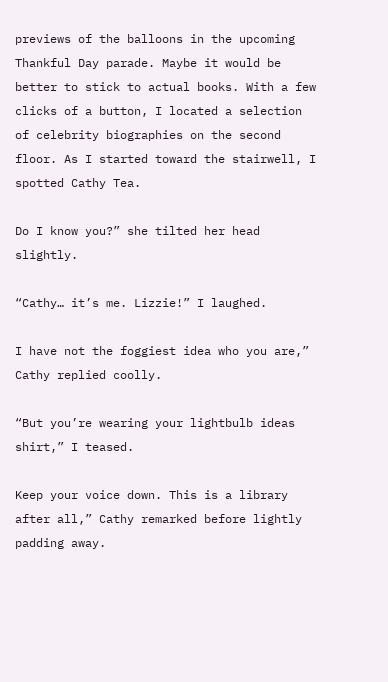previews of the balloons in the upcoming Thankful Day parade. Maybe it would be better to stick to actual books. With a few clicks of a button, I located a selection of celebrity biographies on the second floor. As I started toward the stairwell, I spotted Cathy Tea.

Do I know you?” she tilted her head slightly.

“Cathy… it’s me. Lizzie!” I laughed.

I have not the foggiest idea who you are,” Cathy replied coolly.

“But you’re wearing your lightbulb ideas shirt,” I teased.

Keep your voice down. This is a library after all,” Cathy remarked before lightly padding away.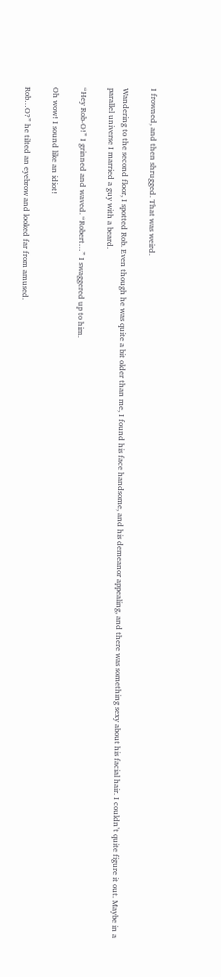I frowned, and then shrugged. That was weird.

Wandering to the second floor, I spotted Rob. Even though he was quite a bit older than me, I found his face handsome, and his demeanor appealing, and there was something sexy about his facial hair. I couldn’t quite figure it out. Maybe in a parallel universe I married a guy with a beard.

“Hey Rob-O!” I grinned and waved. “Robert…” I swaggered up to him.

Oh wow! I sound like an idiot!

Rob…O?” he tilted an eyebrow and looked far from amused.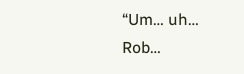“Um… uh… Rob…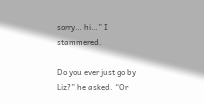sorry… hi…” I stammered.

Do you ever just go by Liz?” he asked. “Or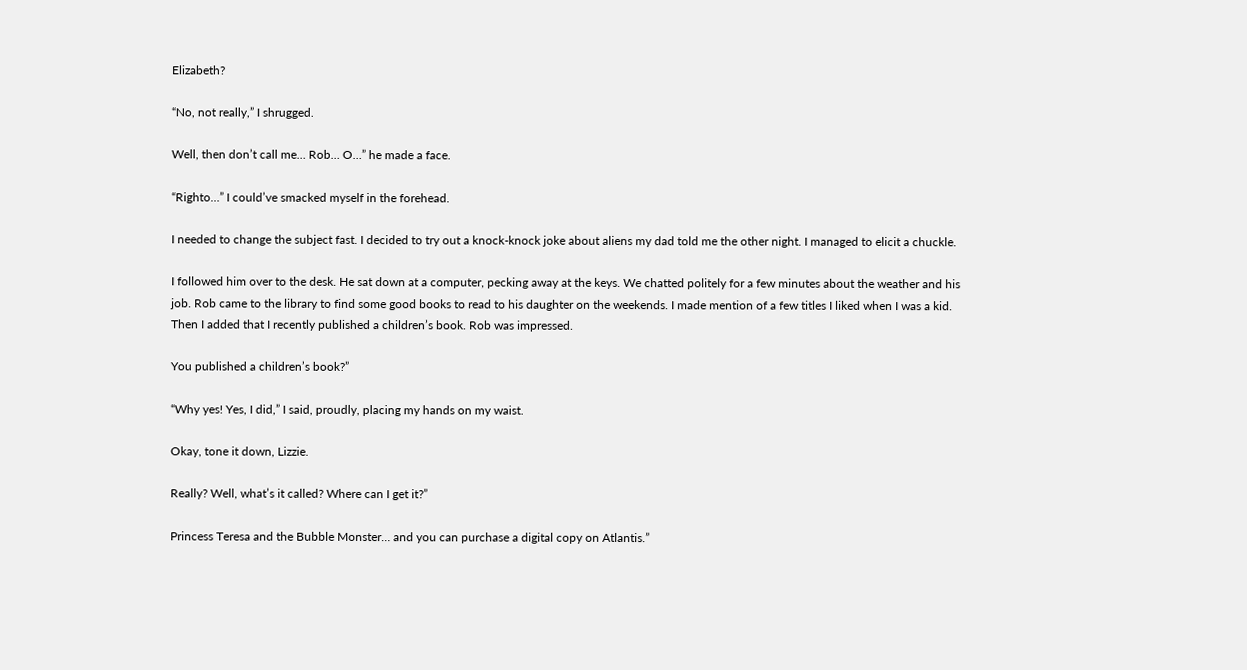Elizabeth?

“No, not really,” I shrugged.

Well, then don’t call me… Rob… O…” he made a face.

“Righto…” I could’ve smacked myself in the forehead.

I needed to change the subject fast. I decided to try out a knock-knock joke about aliens my dad told me the other night. I managed to elicit a chuckle.

I followed him over to the desk. He sat down at a computer, pecking away at the keys. We chatted politely for a few minutes about the weather and his job. Rob came to the library to find some good books to read to his daughter on the weekends. I made mention of a few titles I liked when I was a kid. Then I added that I recently published a children’s book. Rob was impressed.

You published a children’s book?”

“Why yes! Yes, I did,” I said, proudly, placing my hands on my waist.

Okay, tone it down, Lizzie.

Really? Well, what’s it called? Where can I get it?”

Princess Teresa and the Bubble Monster… and you can purchase a digital copy on Atlantis.”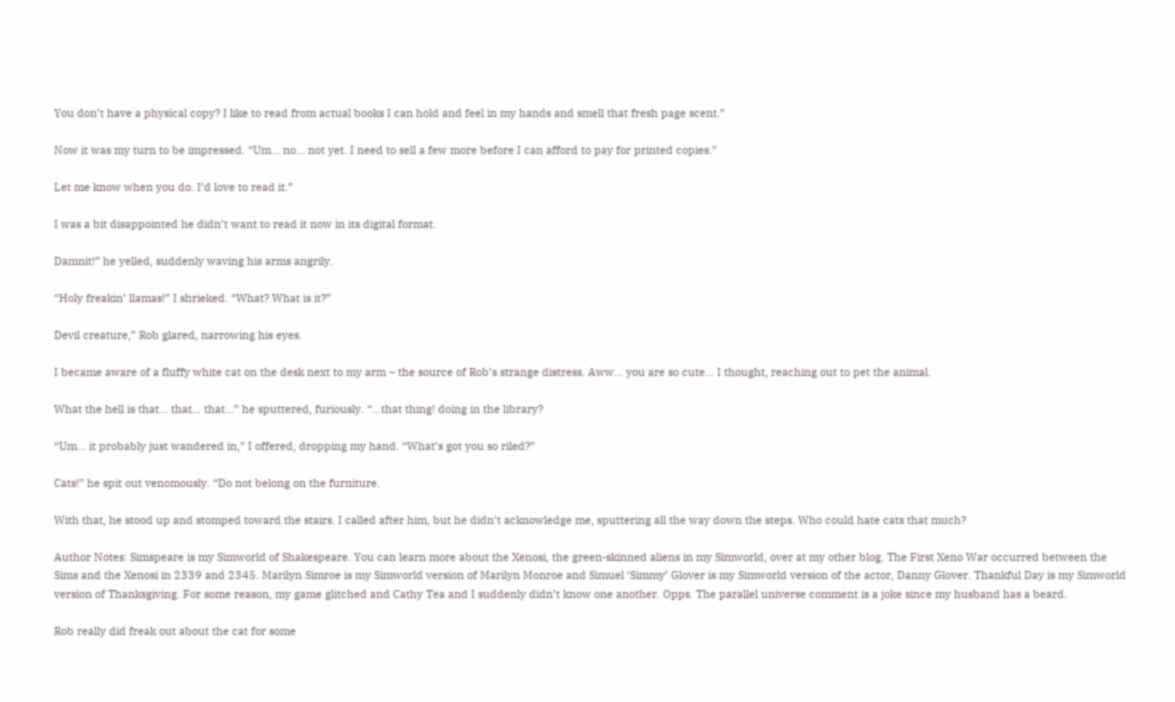You don’t have a physical copy? I like to read from actual books I can hold and feel in my hands and smell that fresh page scent.”

Now it was my turn to be impressed. “Um… no… not yet. I need to sell a few more before I can afford to pay for printed copies.”

Let me know when you do. I’d love to read it.”

I was a bit disappointed he didn’t want to read it now in its digital format.

Damnit!” he yelled, suddenly waving his arms angrily.

“Holy freakin’ llamas!” I shrieked. “What? What is it?”

Devil creature,” Rob glared, narrowing his eyes.

I became aware of a fluffy white cat on the desk next to my arm – the source of Rob’s strange distress. Aww… you are so cute… I thought, reaching out to pet the animal.

What the hell is that… that… that…” he sputtered, furiously. “…that thing! doing in the library?

“Um… it probably just wandered in,” I offered, dropping my hand. “What’s got you so riled?”

Cats!” he spit out venomously. “Do not belong on the furniture.

With that, he stood up and stomped toward the stairs. I called after him, but he didn’t acknowledge me, sputtering all the way down the steps. Who could hate cats that much?

Author Notes: Simspeare is my Simworld of Shakespeare. You can learn more about the Xenosi, the green-skinned aliens in my Simworld, over at my other blog. The First Xeno War occurred between the Sims and the Xenosi in 2339 and 2345. Marilyn Simroe is my Simworld version of Marilyn Monroe and Simuel ‘Simmy’ Glover is my Simworld version of the actor, Danny Glover. Thankful Day is my Simworld version of Thanksgiving. For some reason, my game glitched and Cathy Tea and I suddenly didn’t know one another. Opps. The parallel universe comment is a joke since my husband has a beard.

Rob really did freak out about the cat for some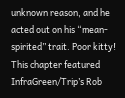unknown reason, and he acted out on his “mean-spirited” trait. Poor kitty! This chapter featured InfraGreen/Trip’s Rob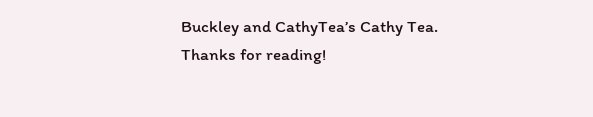Buckley and CathyTea’s Cathy Tea. Thanks for reading!